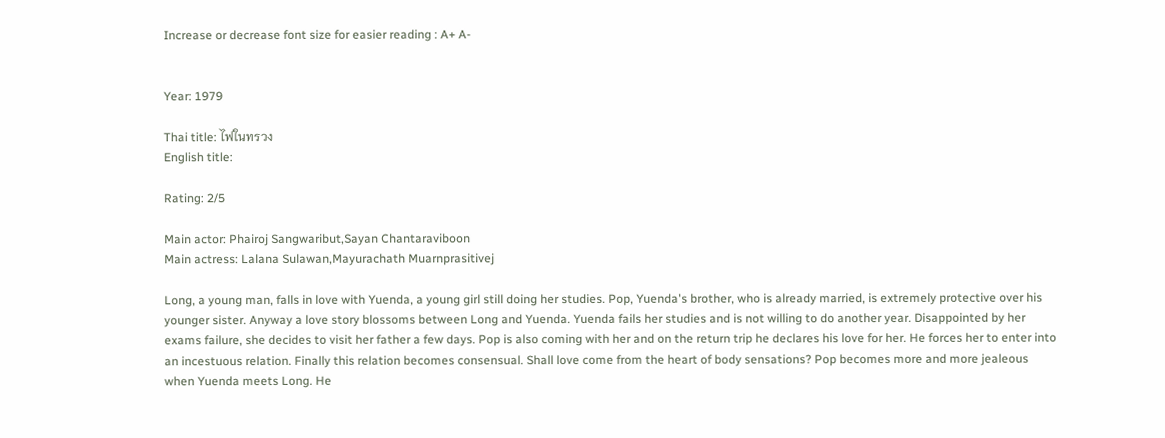Increase or decrease font size for easier reading : A+ A-


Year: 1979

Thai title: ไฟในทรวง
English title:

Rating: 2/5

Main actor: Phairoj Sangwaribut,Sayan Chantaraviboon
Main actress: Lalana Sulawan,Mayurachath Muarnprasitivej

Long, a young man, falls in love with Yuenda, a young girl still doing her studies. Pop, Yuenda's brother, who is already married, is extremely protective over his younger sister. Anyway a love story blossoms between Long and Yuenda. Yuenda fails her studies and is not willing to do another year. Disappointed by her exams failure, she decides to visit her father a few days. Pop is also coming with her and on the return trip he declares his love for her. He forces her to enter into an incestuous relation. Finally this relation becomes consensual. Shall love come from the heart of body sensations? Pop becomes more and more jealeous when Yuenda meets Long. He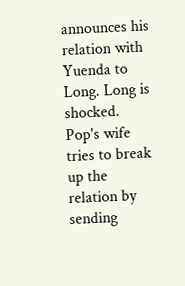announces his relation with Yuenda to Long. Long is shocked. Pop's wife tries to break up the relation by sending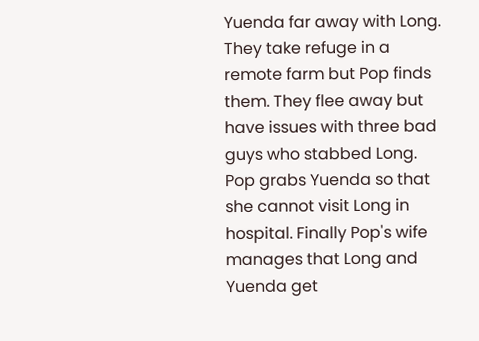Yuenda far away with Long. They take refuge in a remote farm but Pop finds them. They flee away but have issues with three bad guys who stabbed Long. Pop grabs Yuenda so that she cannot visit Long in hospital. Finally Pop's wife manages that Long and Yuenda get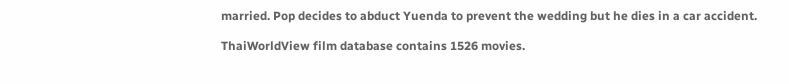married. Pop decides to abduct Yuenda to prevent the wedding but he dies in a car accident.

ThaiWorldView film database contains 1526 movies.